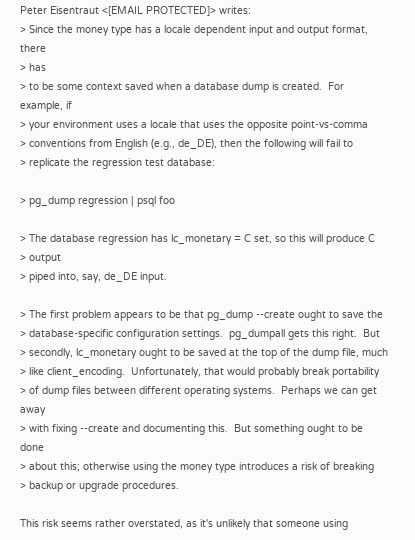Peter Eisentraut <[EMAIL PROTECTED]> writes:
> Since the money type has a locale dependent input and output format, there
> has
> to be some context saved when a database dump is created.  For example, if
> your environment uses a locale that uses the opposite point-vs-comma
> conventions from English (e.g., de_DE), then the following will fail to
> replicate the regression test database:

> pg_dump regression | psql foo

> The database regression has lc_monetary = C set, so this will produce C
> output
> piped into, say, de_DE input.

> The first problem appears to be that pg_dump --create ought to save the
> database-specific configuration settings.  pg_dumpall gets this right.  But
> secondly, lc_monetary ought to be saved at the top of the dump file, much
> like client_encoding.  Unfortunately, that would probably break portability
> of dump files between different operating systems.  Perhaps we can get away
> with fixing --create and documenting this.  But something ought to be done
> about this; otherwise using the money type introduces a risk of breaking
> backup or upgrade procedures.

This risk seems rather overstated, as it's unlikely that someone using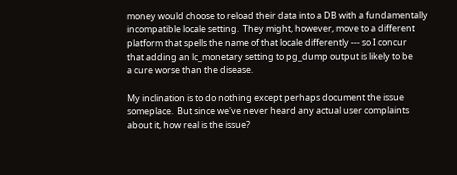money would choose to reload their data into a DB with a fundamentally
incompatible locale setting.  They might, however, move to a different
platform that spells the name of that locale differently --- so I concur
that adding an lc_monetary setting to pg_dump output is likely to be
a cure worse than the disease.

My inclination is to do nothing except perhaps document the issue
someplace.  But since we've never heard any actual user complaints
about it, how real is the issue?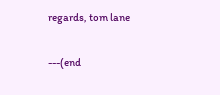regards, tom lane

---(end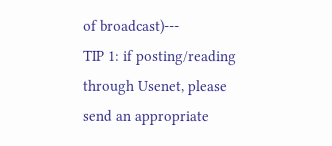of broadcast)---
TIP 1: if posting/reading through Usenet, please send an appropriate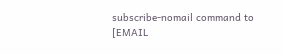subscribe-nomail command to [EMAIL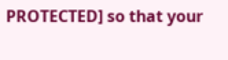PROTECTED] so that your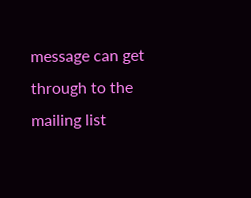message can get through to the mailing list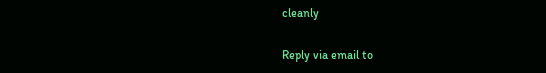cleanly

Reply via email to